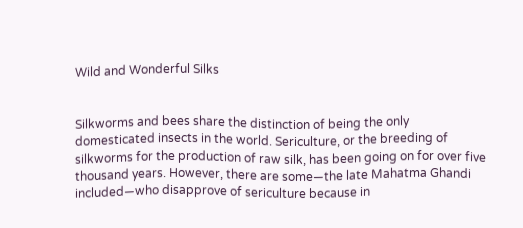Wild and Wonderful Silks


Silkworms and bees share the distinction of being the only domesticated insects in the world. Sericulture, or the breeding of silkworms for the production of raw silk, has been going on for over five thousand years. However, there are some—the late Mahatma Ghandi included—who disapprove of sericulture because in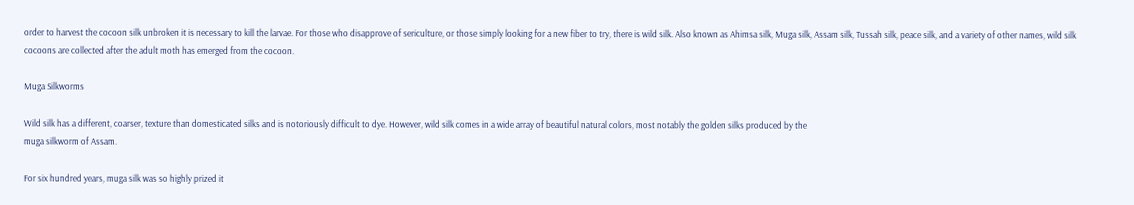order to harvest the cocoon silk unbroken it is necessary to kill the larvae. For those who disapprove of sericulture, or those simply looking for a new fiber to try, there is wild silk. Also known as Ahimsa silk, Muga silk, Assam silk, Tussah silk, peace silk, and a variety of other names, wild silk cocoons are collected after the adult moth has emerged from the cocoon.

Muga Silkworms

Wild silk has a different, coarser, texture than domesticated silks and is notoriously difficult to dye. However, wild silk comes in a wide array of beautiful natural colors, most notably the golden silks produced by the
muga silkworm of Assam.

For six hundred years, muga silk was so highly prized it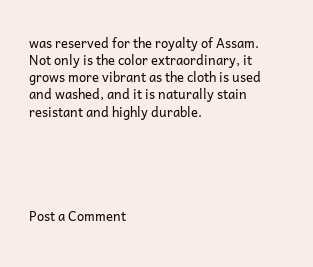was reserved for the royalty of Assam. Not only is the color extraordinary, it grows more vibrant as the cloth is used and washed, and it is naturally stain resistant and highly durable.





Post a Comment